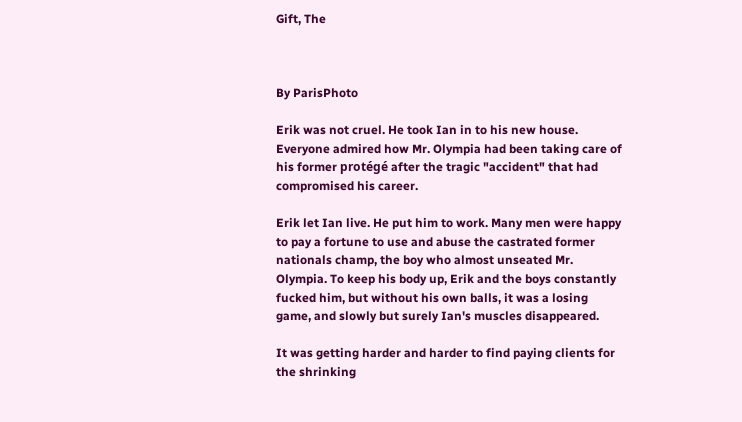Gift, The



By ParisPhoto

Erik was not cruel. He took Ian in to his new house. Everyone admired how Mr. Olympia had been taking care of his former protégé after the tragic "accident" that had compromised his career.

Erik let Ian live. He put him to work. Many men were happy to pay a fortune to use and abuse the castrated former nationals champ, the boy who almost unseated Mr. Olympia. To keep his body up, Erik and the boys constantly fucked him, but without his own balls, it was a losing game, and slowly but surely Ian's muscles disappeared.

It was getting harder and harder to find paying clients for the shrinking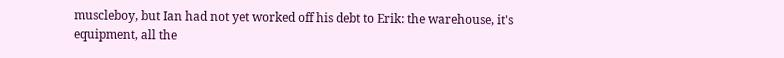muscleboy, but Ian had not yet worked off his debt to Erik: the warehouse, it's equipment, all the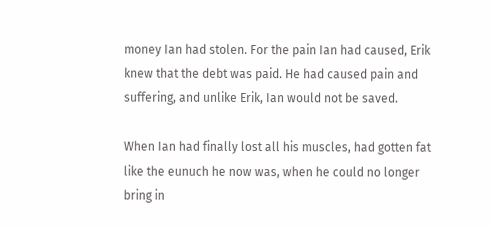money Ian had stolen. For the pain Ian had caused, Erik knew that the debt was paid. He had caused pain and suffering, and unlike Erik, Ian would not be saved.

When Ian had finally lost all his muscles, had gotten fat like the eunuch he now was, when he could no longer bring in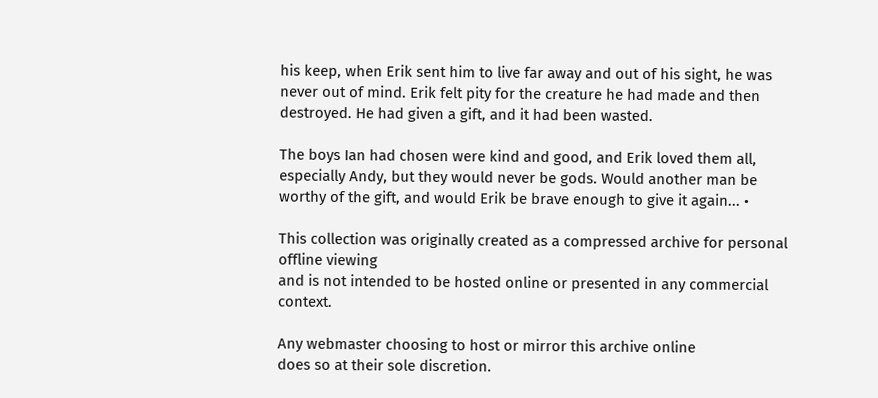his keep, when Erik sent him to live far away and out of his sight, he was never out of mind. Erik felt pity for the creature he had made and then destroyed. He had given a gift, and it had been wasted.

The boys Ian had chosen were kind and good, and Erik loved them all, especially Andy, but they would never be gods. Would another man be worthy of the gift, and would Erik be brave enough to give it again... •

This collection was originally created as a compressed archive for personal offline viewing
and is not intended to be hosted online or presented in any commercial context.

Any webmaster choosing to host or mirror this archive online
does so at their sole discretion.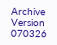Archive Version 070326